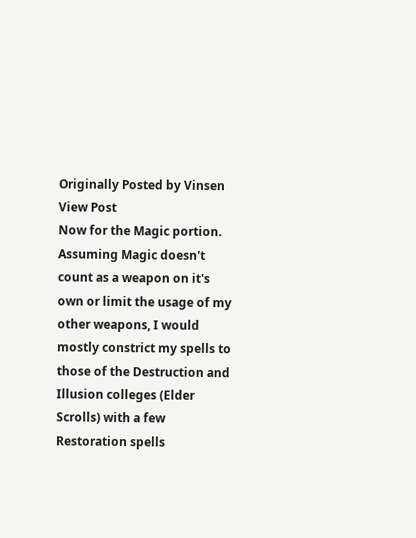Originally Posted by Vinsen View Post
Now for the Magic portion. Assuming Magic doesn't count as a weapon on it's own or limit the usage of my other weapons, I would mostly constrict my spells to those of the Destruction and Illusion colleges (Elder Scrolls) with a few Restoration spells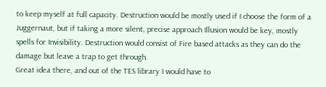to keep myself at full capacity. Destruction would be mostly used if I choose the form of a Juggernaut, but if taking a more silent, precise approach Illusion would be key, mostly spells for Invisibility. Destruction would consist of Fire based attacks as they can do the damage but leave a trap to get through.
Great idea there, and out of the TES library I would have to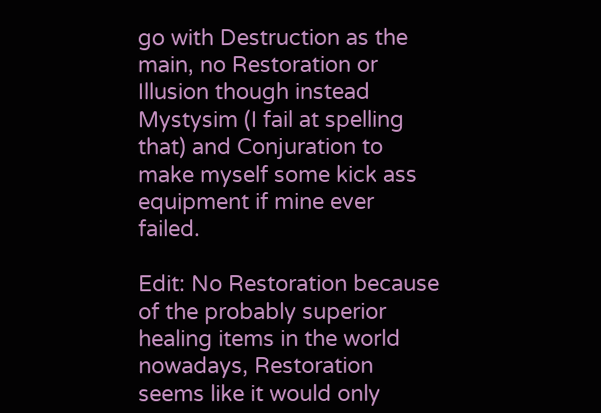go with Destruction as the main, no Restoration or Illusion though instead Mystysim (I fail at spelling that) and Conjuration to make myself some kick ass equipment if mine ever failed.

Edit: No Restoration because of the probably superior healing items in the world nowadays, Restoration seems like it would only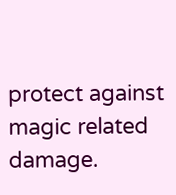protect against magic related damage.